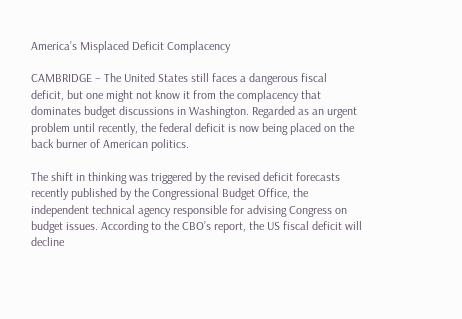America’s Misplaced Deficit Complacency

CAMBRIDGE – The United States still faces a dangerous fiscal deficit, but one might not know it from the complacency that dominates budget discussions in Washington. Regarded as an urgent problem until recently, the federal deficit is now being placed on the back burner of American politics.

The shift in thinking was triggered by the revised deficit forecasts recently published by the Congressional Budget Office, the independent technical agency responsible for advising Congress on budget issues. According to the CBO’s report, the US fiscal deficit will decline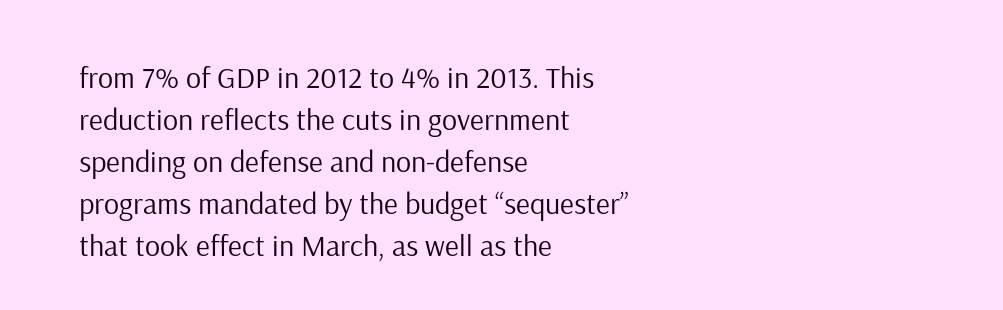from 7% of GDP in 2012 to 4% in 2013. This reduction reflects the cuts in government spending on defense and non-defense programs mandated by the budget “sequester” that took effect in March, as well as the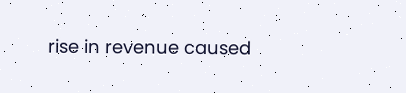rise in revenue caused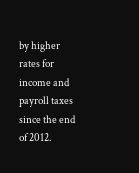by higher rates for income and payroll taxes since the end of 2012.